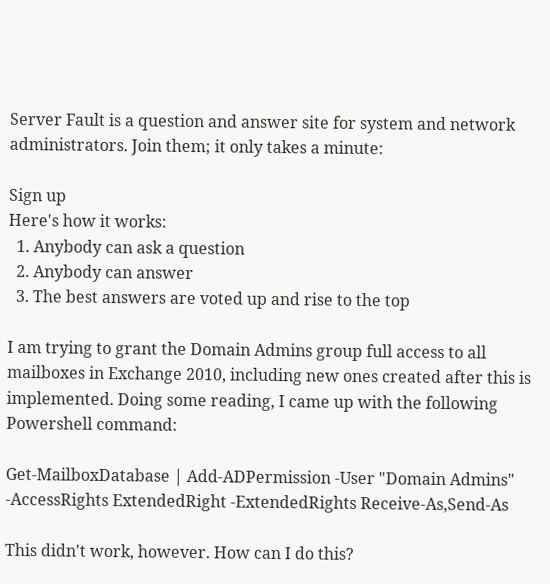Server Fault is a question and answer site for system and network administrators. Join them; it only takes a minute:

Sign up
Here's how it works:
  1. Anybody can ask a question
  2. Anybody can answer
  3. The best answers are voted up and rise to the top

I am trying to grant the Domain Admins group full access to all mailboxes in Exchange 2010, including new ones created after this is implemented. Doing some reading, I came up with the following Powershell command:

Get-MailboxDatabase | Add-ADPermission -User "Domain Admins" -AccessRights ExtendedRight -ExtendedRights Receive-As,Send-As

This didn't work, however. How can I do this?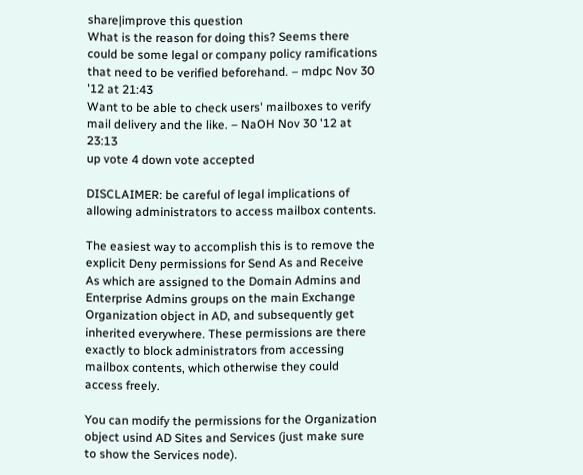share|improve this question
What is the reason for doing this? Seems there could be some legal or company policy ramifications that need to be verified beforehand. – mdpc Nov 30 '12 at 21:43
Want to be able to check users' mailboxes to verify mail delivery and the like. – NaOH Nov 30 '12 at 23:13
up vote 4 down vote accepted

DISCLAIMER: be careful of legal implications of allowing administrators to access mailbox contents.

The easiest way to accomplish this is to remove the explicit Deny permissions for Send As and Receive As which are assigned to the Domain Admins and Enterprise Admins groups on the main Exchange Organization object in AD, and subsequently get inherited everywhere. These permissions are there exactly to block administrators from accessing mailbox contents, which otherwise they could access freely.

You can modify the permissions for the Organization object usind AD Sites and Services (just make sure to show the Services node).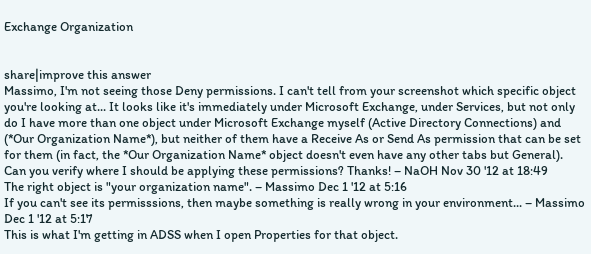Exchange Organization


share|improve this answer
Massimo, I'm not seeing those Deny permissions. I can't tell from your screenshot which specific object you're looking at... It looks like it's immediately under Microsoft Exchange, under Services, but not only do I have more than one object under Microsoft Exchange myself (Active Directory Connections) and (*Our Organization Name*), but neither of them have a Receive As or Send As permission that can be set for them (in fact, the *Our Organization Name* object doesn't even have any other tabs but General). Can you verify where I should be applying these permissions? Thanks! – NaOH Nov 30 '12 at 18:49
The right object is "your organization name". – Massimo Dec 1 '12 at 5:16
If you can't see its permisssions, then maybe something is really wrong in your environment... – Massimo Dec 1 '12 at 5:17
This is what I'm getting in ADSS when I open Properties for that object.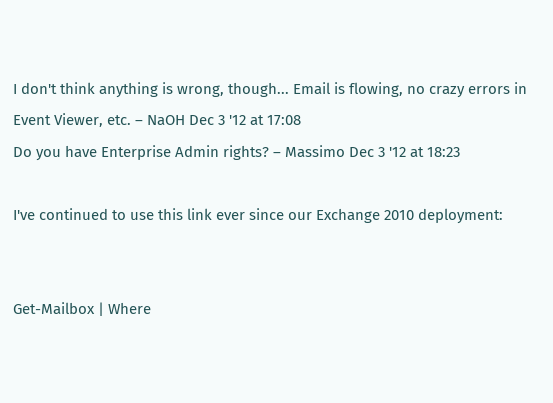I don't think anything is wrong, though... Email is flowing, no crazy errors in Event Viewer, etc. – NaOH Dec 3 '12 at 17:08
Do you have Enterprise Admin rights? – Massimo Dec 3 '12 at 18:23

I've continued to use this link ever since our Exchange 2010 deployment:


Get-Mailbox | Where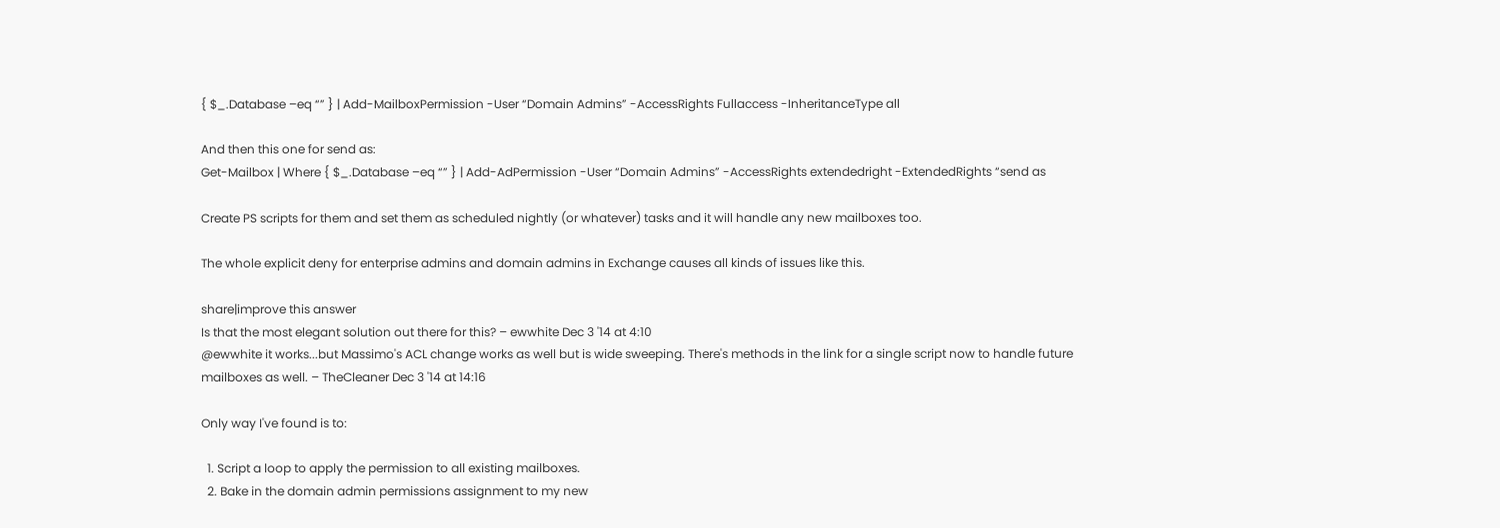{ $_.Database –eq “” } | Add-MailboxPermission -User “Domain Admins” -AccessRights Fullaccess -InheritanceType all

And then this one for send as:
Get-Mailbox | Where { $_.Database –eq “” } | Add-AdPermission -User “Domain Admins” -AccessRights extendedright -ExtendedRights “send as

Create PS scripts for them and set them as scheduled nightly (or whatever) tasks and it will handle any new mailboxes too.

The whole explicit deny for enterprise admins and domain admins in Exchange causes all kinds of issues like this.

share|improve this answer
Is that the most elegant solution out there for this? – ewwhite Dec 3 '14 at 4:10
@ewwhite it works...but Massimo's ACL change works as well but is wide sweeping. There's methods in the link for a single script now to handle future mailboxes as well. – TheCleaner Dec 3 '14 at 14:16

Only way I've found is to:

  1. Script a loop to apply the permission to all existing mailboxes.
  2. Bake in the domain admin permissions assignment to my new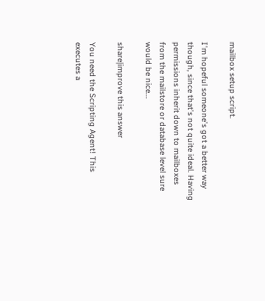mailbox setup script.

I'm hopeful someone's got a better way though, since that's not quite ideal. Having permissions inherit down to mailboxes from the mailstore or database level sure would be nice...

share|improve this answer

You need the Scripting Agent! This executes a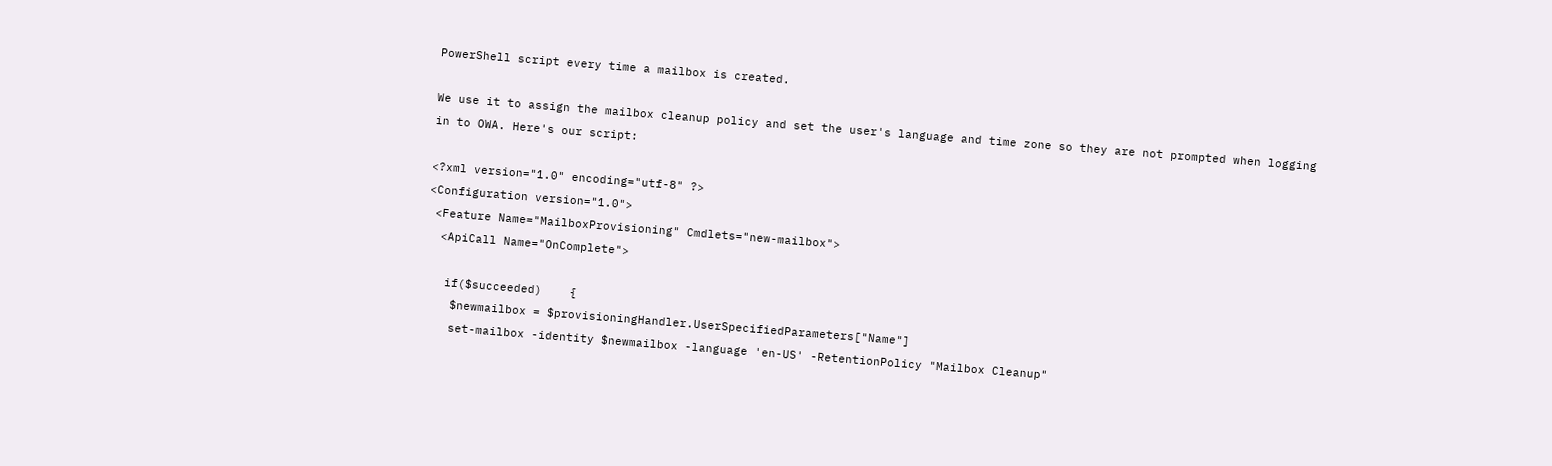PowerShell script every time a mailbox is created.

We use it to assign the mailbox cleanup policy and set the user's language and time zone so they are not prompted when logging in to OWA. Here's our script:

<?xml version="1.0" encoding="utf-8" ?>
<Configuration version="1.0">
 <Feature Name="MailboxProvisioning" Cmdlets="new-mailbox">
  <ApiCall Name="OnComplete">

   if($succeeded)    {
    $newmailbox = $provisioningHandler.UserSpecifiedParameters["Name"]
    set-mailbox -identity $newmailbox -language 'en-US' -RetentionPolicy "Mailbox Cleanup"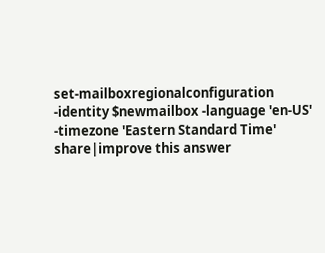set-mailboxregionalconfiguration -identity $newmailbox -language 'en-US' -timezone 'Eastern Standard Time'
share|improve this answer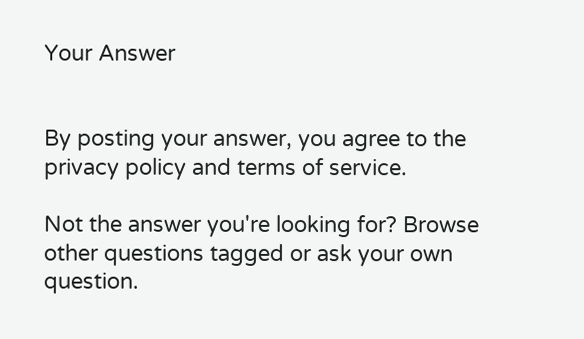Your Answer


By posting your answer, you agree to the privacy policy and terms of service.

Not the answer you're looking for? Browse other questions tagged or ask your own question.